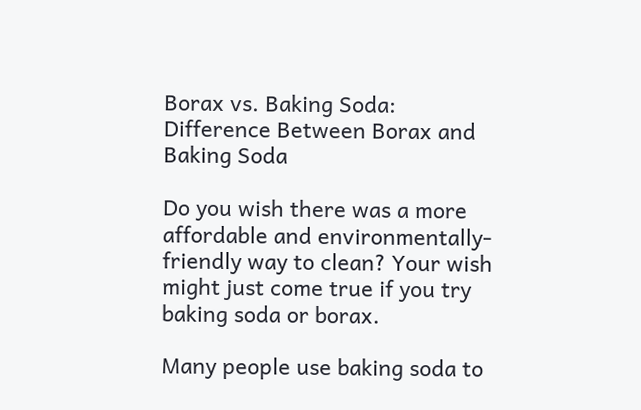Borax vs. Baking Soda: Difference Between Borax and Baking Soda

Do you wish there was a more affordable and environmentally-friendly way to clean? Your wish might just come true if you try baking soda or borax.

Many people use baking soda to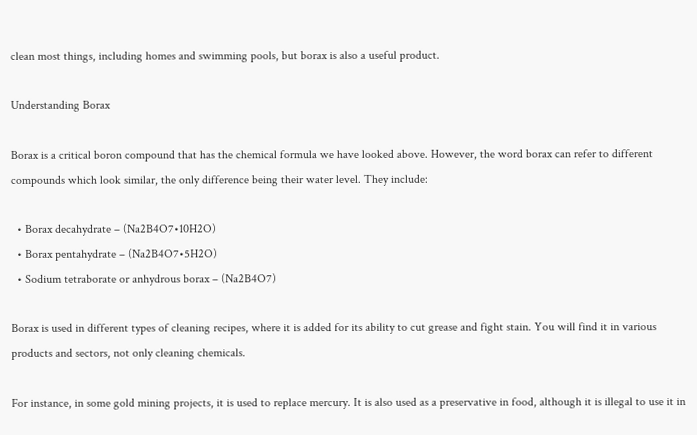clean most things, including homes and swimming pools, but borax is also a useful product.

Understanding Borax

Borax is a critical boron compound that has the chemical formula we have looked above. However, the word borax can refer to different compounds which look similar, the only difference being their water level. They include:

  • Borax decahydrate – (Na2B4O7•10H2O)
  • Borax pentahydrate – (Na2B4O7•5H2O)
  • Sodium tetraborate or anhydrous borax – (Na2B4O7)

Borax is used in different types of cleaning recipes, where it is added for its ability to cut grease and fight stain. You will find it in various products and sectors, not only cleaning chemicals.

For instance, in some gold mining projects, it is used to replace mercury. It is also used as a preservative in food, although it is illegal to use it in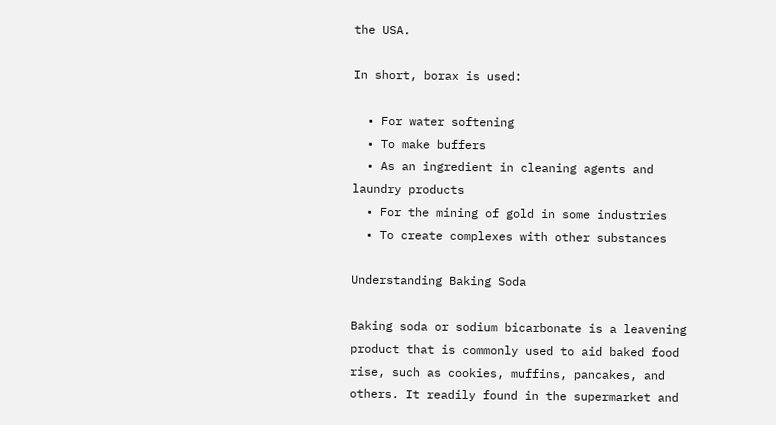the USA.

In short, borax is used:

  • For water softening
  • To make buffers
  • As an ingredient in cleaning agents and laundry products
  • For the mining of gold in some industries
  • To create complexes with other substances

Understanding Baking Soda

Baking soda or sodium bicarbonate is a leavening product that is commonly used to aid baked food rise, such as cookies, muffins, pancakes, and others. It readily found in the supermarket and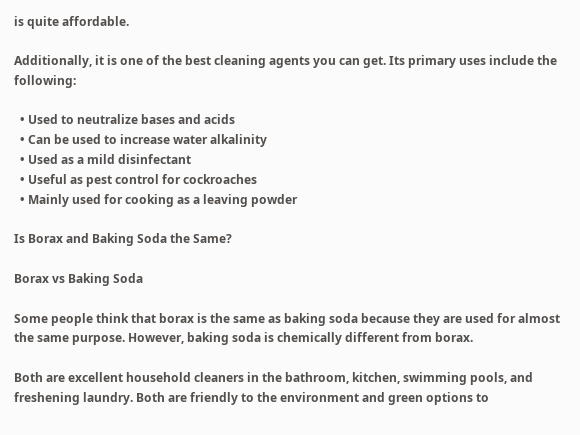is quite affordable.

Additionally, it is one of the best cleaning agents you can get. Its primary uses include the following:

  • Used to neutralize bases and acids
  • Can be used to increase water alkalinity
  • Used as a mild disinfectant
  • Useful as pest control for cockroaches
  • Mainly used for cooking as a leaving powder

Is Borax and Baking Soda the Same?

Borax vs Baking Soda

Some people think that borax is the same as baking soda because they are used for almost the same purpose. However, baking soda is chemically different from borax.

Both are excellent household cleaners in the bathroom, kitchen, swimming pools, and freshening laundry. Both are friendly to the environment and green options to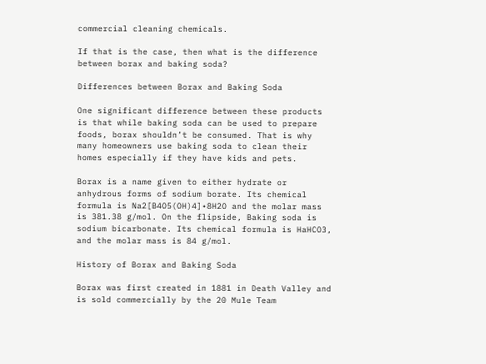commercial cleaning chemicals.

If that is the case, then what is the difference between borax and baking soda?

Differences between Borax and Baking Soda

One significant difference between these products is that while baking soda can be used to prepare foods, borax shouldn’t be consumed. That is why many homeowners use baking soda to clean their homes especially if they have kids and pets.

Borax is a name given to either hydrate or anhydrous forms of sodium borate. Its chemical formula is Na2[B4O5(OH)4]•8H2O and the molar mass is 381.38 g/mol. On the flipside, Baking soda is sodium bicarbonate. Its chemical formula is HaHCO3, and the molar mass is 84 g/mol.

History of Borax and Baking Soda

Borax was first created in 1881 in Death Valley and is sold commercially by the 20 Mule Team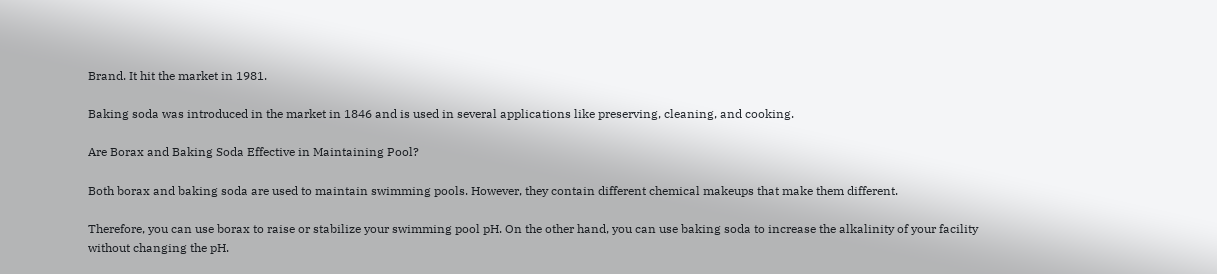Brand. It hit the market in 1981.

Baking soda was introduced in the market in 1846 and is used in several applications like preserving, cleaning, and cooking.

Are Borax and Baking Soda Effective in Maintaining Pool?

Both borax and baking soda are used to maintain swimming pools. However, they contain different chemical makeups that make them different.

Therefore, you can use borax to raise or stabilize your swimming pool pH. On the other hand, you can use baking soda to increase the alkalinity of your facility without changing the pH.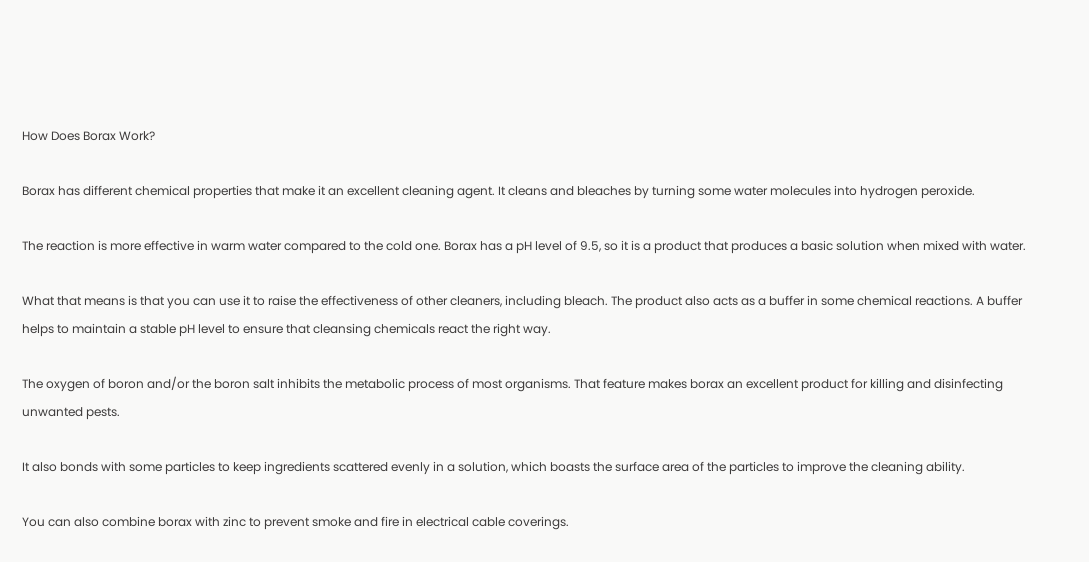How Does Borax Work?

Borax has different chemical properties that make it an excellent cleaning agent. It cleans and bleaches by turning some water molecules into hydrogen peroxide.

The reaction is more effective in warm water compared to the cold one. Borax has a pH level of 9.5, so it is a product that produces a basic solution when mixed with water.

What that means is that you can use it to raise the effectiveness of other cleaners, including bleach. The product also acts as a buffer in some chemical reactions. A buffer helps to maintain a stable pH level to ensure that cleansing chemicals react the right way.

The oxygen of boron and/or the boron salt inhibits the metabolic process of most organisms. That feature makes borax an excellent product for killing and disinfecting unwanted pests.

It also bonds with some particles to keep ingredients scattered evenly in a solution, which boasts the surface area of the particles to improve the cleaning ability.

You can also combine borax with zinc to prevent smoke and fire in electrical cable coverings.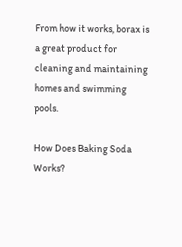From how it works, borax is a great product for cleaning and maintaining homes and swimming pools.

How Does Baking Soda Works?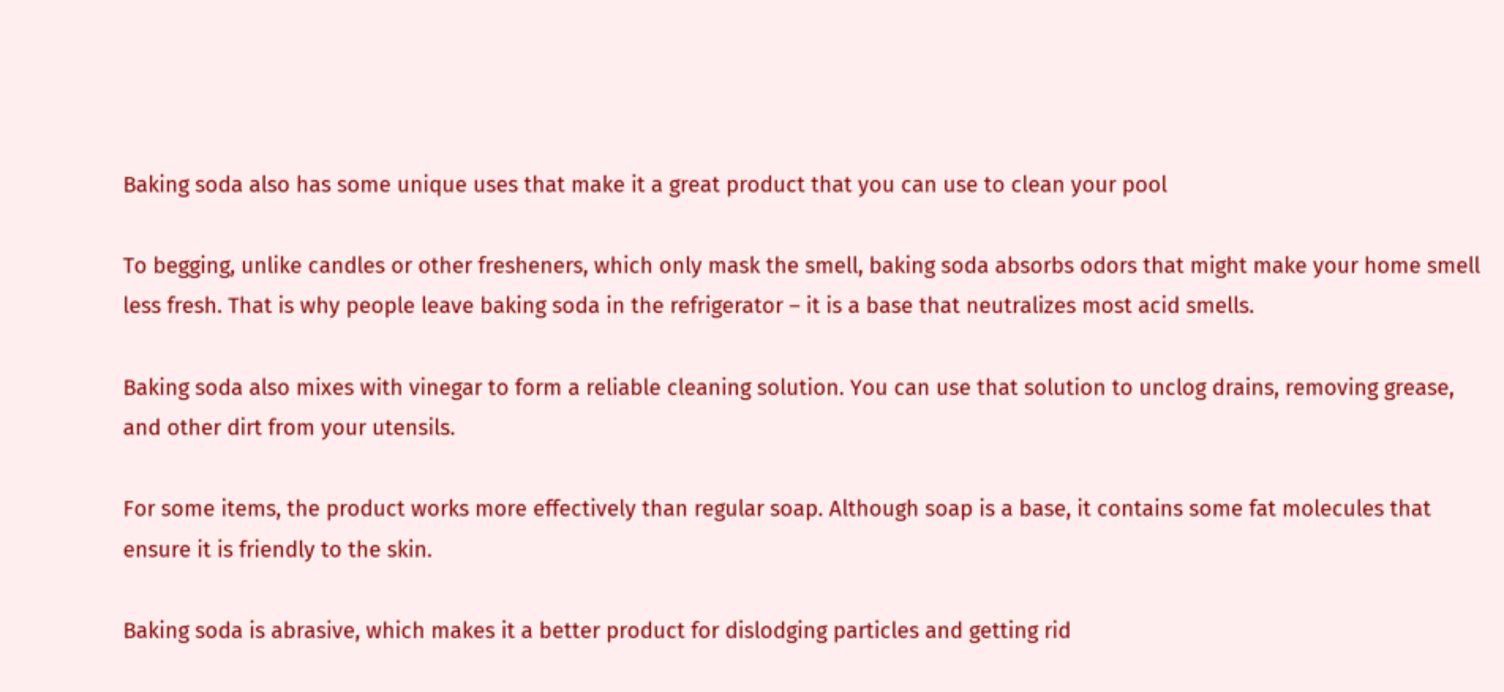Baking soda also has some unique uses that make it a great product that you can use to clean your pool

To begging, unlike candles or other fresheners, which only mask the smell, baking soda absorbs odors that might make your home smell less fresh. That is why people leave baking soda in the refrigerator – it is a base that neutralizes most acid smells.

Baking soda also mixes with vinegar to form a reliable cleaning solution. You can use that solution to unclog drains, removing grease, and other dirt from your utensils.

For some items, the product works more effectively than regular soap. Although soap is a base, it contains some fat molecules that ensure it is friendly to the skin.

Baking soda is abrasive, which makes it a better product for dislodging particles and getting rid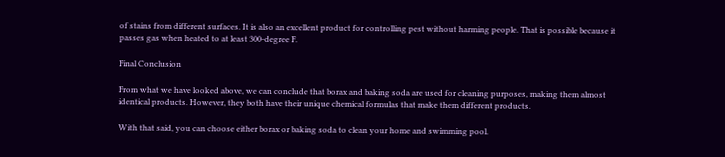of stains from different surfaces. It is also an excellent product for controlling pest without harming people. That is possible because it passes gas when heated to at least 300-degree F.

Final Conclusion

From what we have looked above, we can conclude that borax and baking soda are used for cleaning purposes, making them almost identical products. However, they both have their unique chemical formulas that make them different products.

With that said, you can choose either borax or baking soda to clean your home and swimming pool.